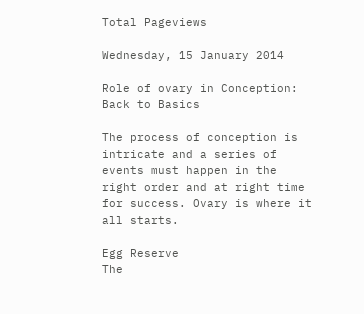Total Pageviews

Wednesday, 15 January 2014

Role of ovary in Conception: Back to Basics

The process of conception is intricate and a series of events must happen in the right order and at right time for success. Ovary is where it all starts.

Egg Reserve
The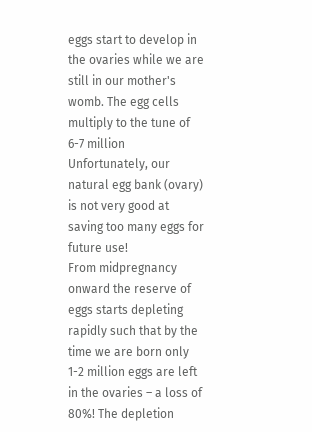eggs start to develop in the ovaries while we are still in our mother's womb. The egg cells multiply to the tune of 6-7 million Unfortunately, our natural egg bank (ovary) is not very good at saving too many eggs for future use!
From midpregnancy onward the reserve of eggs starts depleting rapidly such that by the time we are born only 1-2 million eggs are left in the ovaries – a loss of 80%! The depletion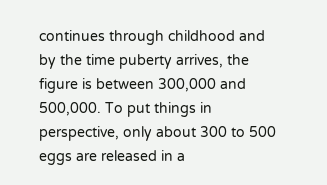continues through childhood and by the time puberty arrives, the figure is between 300,000 and 500,000. To put things in perspective, only about 300 to 500 eggs are released in a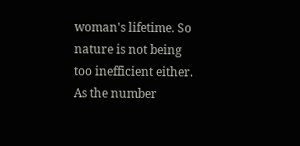woman's lifetime. So nature is not being too inefficient either.
As the number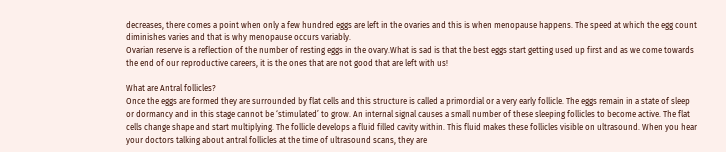decreases, there comes a point when only a few hundred eggs are left in the ovaries and this is when menopause happens. The speed at which the egg count diminishes varies and that is why menopause occurs variably.
Ovarian reserve is a reflection of the number of resting eggs in the ovary.What is sad is that the best eggs start getting used up first and as we come towards the end of our reproductive careers, it is the ones that are not good that are left with us!

What are Antral follicles?
Once the eggs are formed they are surrounded by flat cells and this structure is called a primordial or a very early follicle. The eggs remain in a state of sleep or dormancy and in this stage cannot be ‘stimulated’ to grow. An internal signal causes a small number of these sleeping follicles to become active. The flat cells change shape and start multiplying. The follicle develops a fluid filled cavity within. This fluid makes these follicles visible on ultrasound. When you hear your doctors talking about antral follicles at the time of ultrasound scans, they are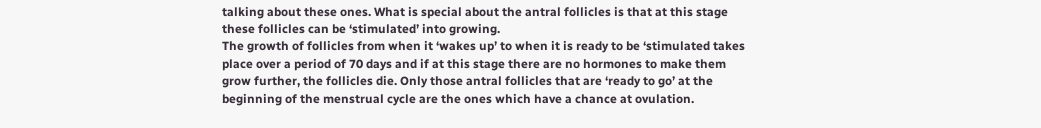talking about these ones. What is special about the antral follicles is that at this stage these follicles can be ‘stimulated’ into growing.
The growth of follicles from when it ‘wakes up’ to when it is ready to be ‘stimulated takes place over a period of 70 days and if at this stage there are no hormones to make them grow further, the follicles die. Only those antral follicles that are ‘ready to go’ at the beginning of the menstrual cycle are the ones which have a chance at ovulation.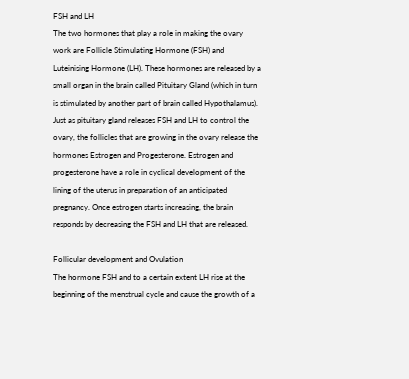FSH and LH
The two hormones that play a role in making the ovary work are Follicle Stimulating Hormone (FSH) and Luteinising Hormone (LH). These hormones are released by a small organ in the brain called Pituitary Gland (which in turn is stimulated by another part of brain called Hypothalamus). Just as pituitary gland releases FSH and LH to control the ovary, the follicles that are growing in the ovary release the hormones Estrogen and Progesterone. Estrogen and progesterone have a role in cyclical development of the lining of the uterus in preparation of an anticipated pregnancy. Once estrogen starts increasing, the brain responds by decreasing the FSH and LH that are released.

Follicular development and Ovulation
The hormone FSH and to a certain extent LH rise at the beginning of the menstrual cycle and cause the growth of a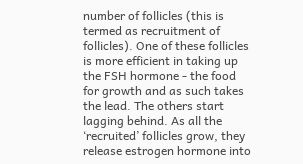number of follicles (this is termed as recruitment of follicles). One of these follicles is more efficient in taking up the FSH hormone - the food for growth and as such takes the lead. The others start lagging behind. As all the ‘recruited’ follicles grow, they release estrogen hormone into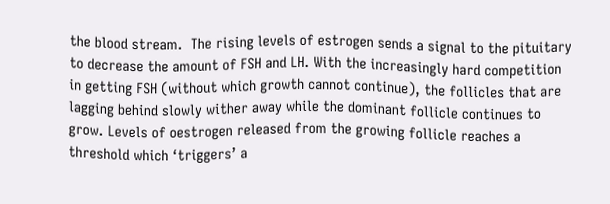the blood stream.  The rising levels of estrogen sends a signal to the pituitary to decrease the amount of FSH and LH. With the increasingly hard competition in getting FSH (without which growth cannot continue), the follicles that are lagging behind slowly wither away while the dominant follicle continues to grow. Levels of oestrogen released from the growing follicle reaches a threshold which ‘triggers’ a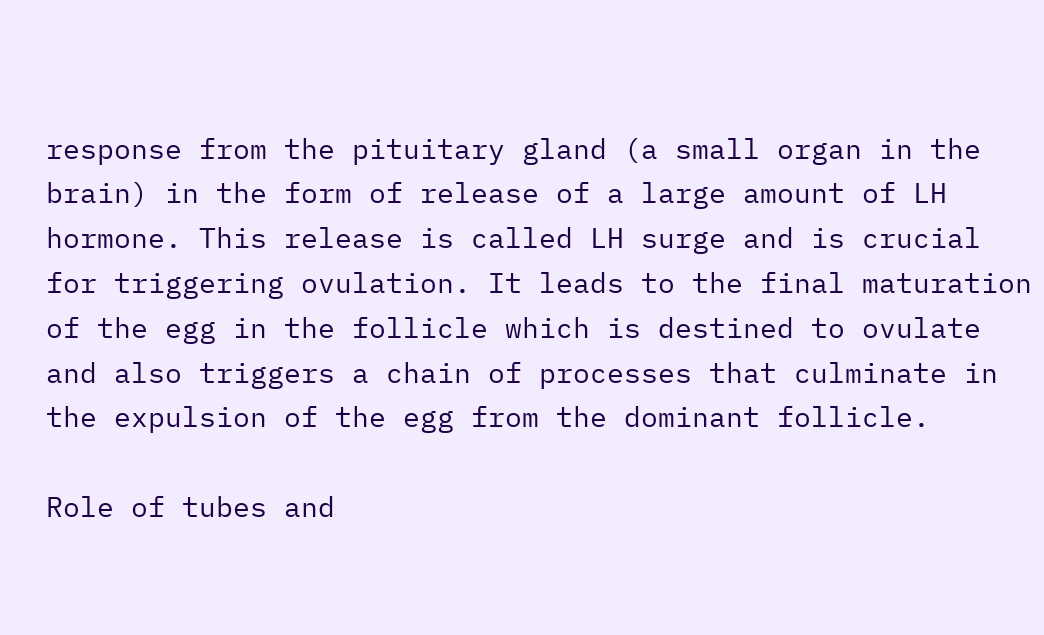response from the pituitary gland (a small organ in the brain) in the form of release of a large amount of LH hormone. This release is called LH surge and is crucial for triggering ovulation. It leads to the final maturation of the egg in the follicle which is destined to ovulate and also triggers a chain of processes that culminate in the expulsion of the egg from the dominant follicle.

Role of tubes and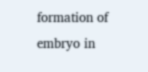formation of embryo in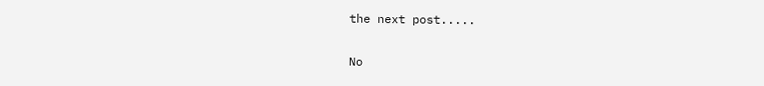the next post.....

No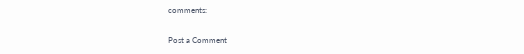comments:

Post a Comment